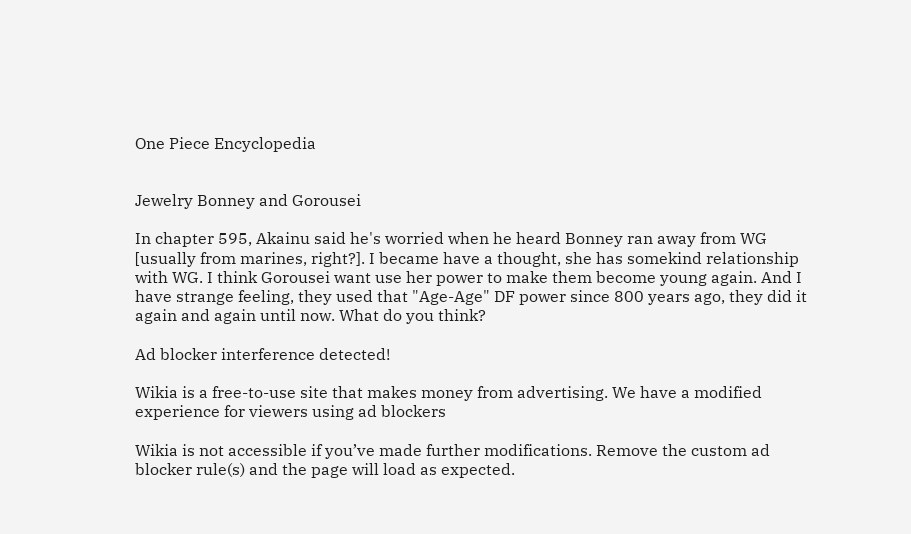One Piece Encyclopedia


Jewelry Bonney and Gorousei

In chapter 595, Akainu said he's worried when he heard Bonney ran away from WG [usually from marines, right?]. I became have a thought, she has somekind relationship with WG. I think Gorousei want use her power to make them become young again. And I have strange feeling, they used that "Age-Age" DF power since 800 years ago, they did it again and again until now. What do you think?

Ad blocker interference detected!

Wikia is a free-to-use site that makes money from advertising. We have a modified experience for viewers using ad blockers

Wikia is not accessible if you’ve made further modifications. Remove the custom ad blocker rule(s) and the page will load as expected.